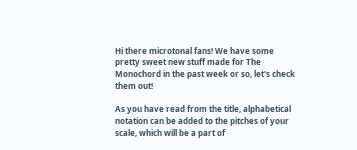Hi there microtonal fans! We have some pretty sweet new stuff made for The Monochord in the past week or so, let's check them out!

As you have read from the title, alphabetical notation can be added to the pitches of your scale, which will be a part of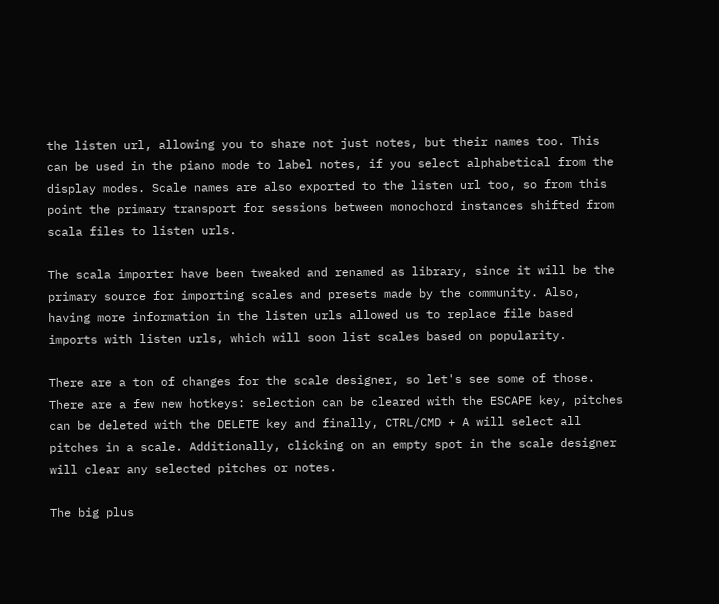the listen url, allowing you to share not just notes, but their names too. This can be used in the piano mode to label notes, if you select alphabetical from the display modes. Scale names are also exported to the listen url too, so from this point the primary transport for sessions between monochord instances shifted from scala files to listen urls.

The scala importer have been tweaked and renamed as library, since it will be the primary source for importing scales and presets made by the community. Also, having more information in the listen urls allowed us to replace file based imports with listen urls, which will soon list scales based on popularity.

There are a ton of changes for the scale designer, so let's see some of those. There are a few new hotkeys: selection can be cleared with the ESCAPE key, pitches can be deleted with the DELETE key and finally, CTRL/CMD + A will select all pitches in a scale. Additionally, clicking on an empty spot in the scale designer will clear any selected pitches or notes.

The big plus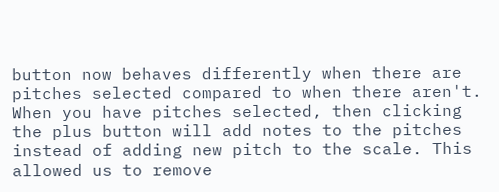button now behaves differently when there are pitches selected compared to when there aren't. When you have pitches selected, then clicking the plus button will add notes to the pitches instead of adding new pitch to the scale. This allowed us to remove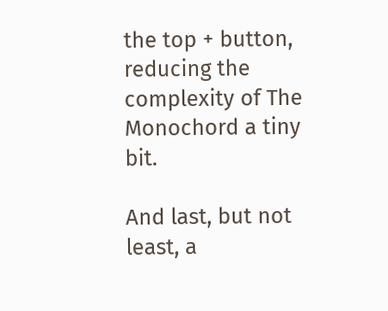the top + button, reducing the complexity of The Monochord a tiny bit.

And last, but not least, a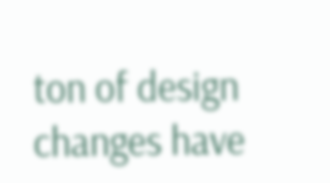ton of design changes have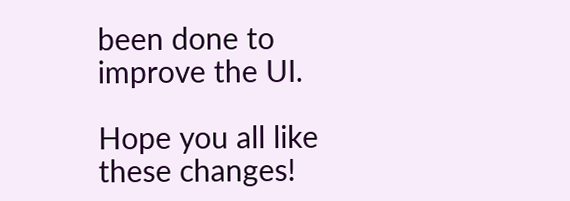been done to improve the UI.

Hope you all like these changes!